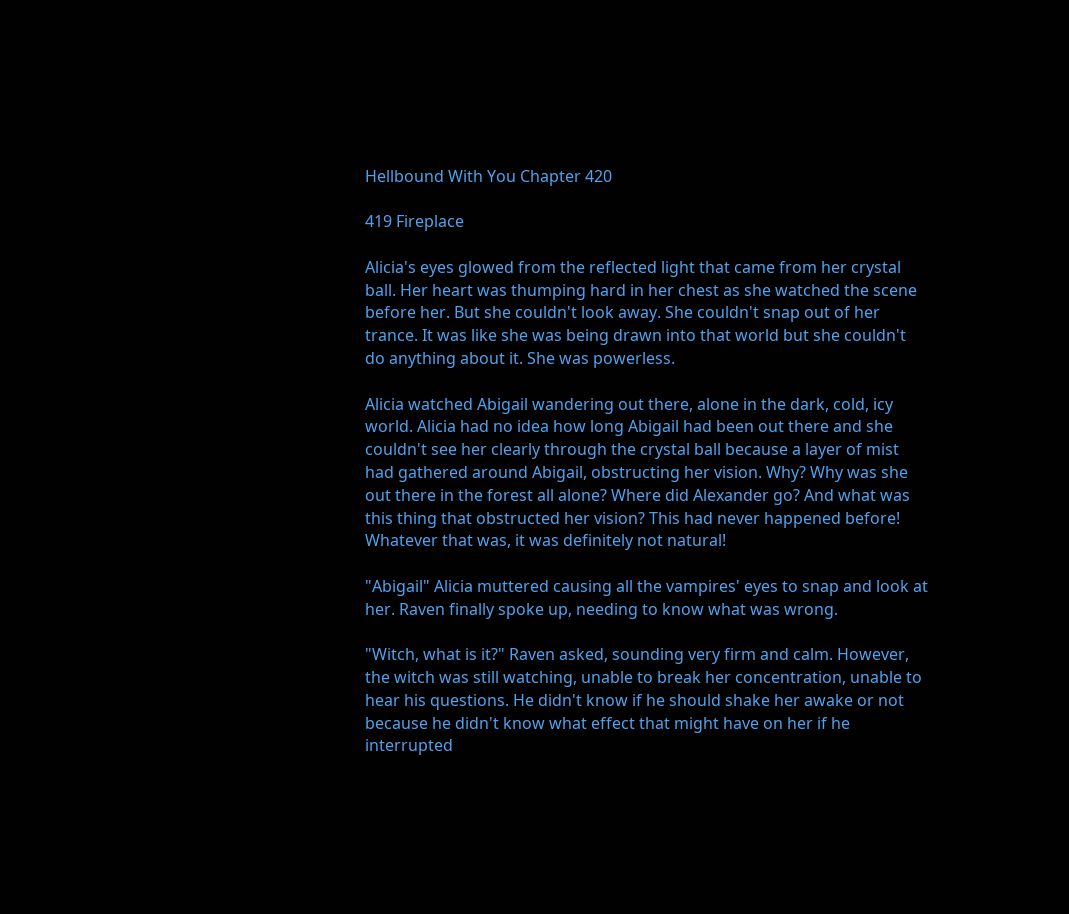Hellbound With You Chapter 420

419 Fireplace

Alicia's eyes glowed from the reflected light that came from her crystal ball. Her heart was thumping hard in her chest as she watched the scene before her. But she couldn't look away. She couldn't snap out of her trance. It was like she was being drawn into that world but she couldn't do anything about it. She was powerless.

Alicia watched Abigail wandering out there, alone in the dark, cold, icy world. Alicia had no idea how long Abigail had been out there and she couldn't see her clearly through the crystal ball because a layer of mist had gathered around Abigail, obstructing her vision. Why? Why was she out there in the forest all alone? Where did Alexander go? And what was this thing that obstructed her vision? This had never happened before! Whatever that was, it was definitely not natural!

"Abigail" Alicia muttered causing all the vampires' eyes to snap and look at her. Raven finally spoke up, needing to know what was wrong.

"Witch, what is it?" Raven asked, sounding very firm and calm. However, the witch was still watching, unable to break her concentration, unable to hear his questions. He didn't know if he should shake her awake or not because he didn't know what effect that might have on her if he interrupted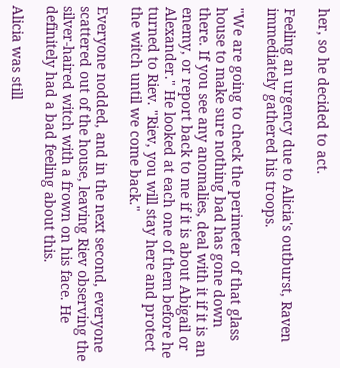her, so he decided to act.

Feeling an urgency due to Alicia's outburst, Raven immediately gathered his troops.

"We are going to check the perimeter of that glass house to make sure nothing bad has gone down there. If you see any anomalies, deal with it if it is an enemy, or report back to me if it is about Abigail or Alexander." He looked at each one of them before he turned to Riev. "Riev, you will stay here and protect the witch until we come back."

Everyone nodded, and in the next second, everyone scattered out of the house, leaving Riev observing the silver-haired witch with a frown on his face. He definitely had a bad feeling about this.

Alicia was still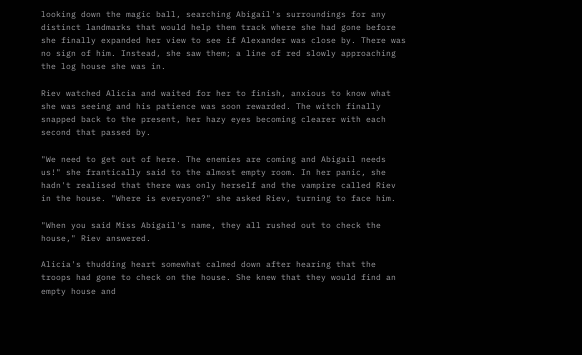looking down the magic ball, searching Abigail's surroundings for any distinct landmarks that would help them track where she had gone before she finally expanded her view to see if Alexander was close by. There was no sign of him. Instead, she saw them; a line of red slowly approaching the log house she was in.

Riev watched Alicia and waited for her to finish, anxious to know what she was seeing and his patience was soon rewarded. The witch finally snapped back to the present, her hazy eyes becoming clearer with each second that passed by.

"We need to get out of here. The enemies are coming and Abigail needs us!" she frantically said to the almost empty room. In her panic, she hadn't realised that there was only herself and the vampire called Riev in the house. "Where is everyone?" she asked Riev, turning to face him.

"When you said Miss Abigail's name, they all rushed out to check the house," Riev answered.

Alicia's thudding heart somewhat calmed down after hearing that the troops had gone to check on the house. She knew that they would find an empty house and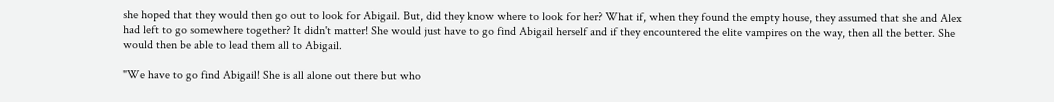she hoped that they would then go out to look for Abigail. But, did they know where to look for her? What if, when they found the empty house, they assumed that she and Alex had left to go somewhere together? It didn't matter! She would just have to go find Abigail herself and if they encountered the elite vampires on the way, then all the better. She would then be able to lead them all to Abigail.

"We have to go find Abigail! She is all alone out there but who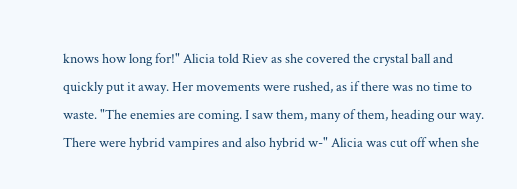knows how long for!" Alicia told Riev as she covered the crystal ball and quickly put it away. Her movements were rushed, as if there was no time to waste. "The enemies are coming. I saw them, many of them, heading our way. There were hybrid vampires and also hybrid w-" Alicia was cut off when she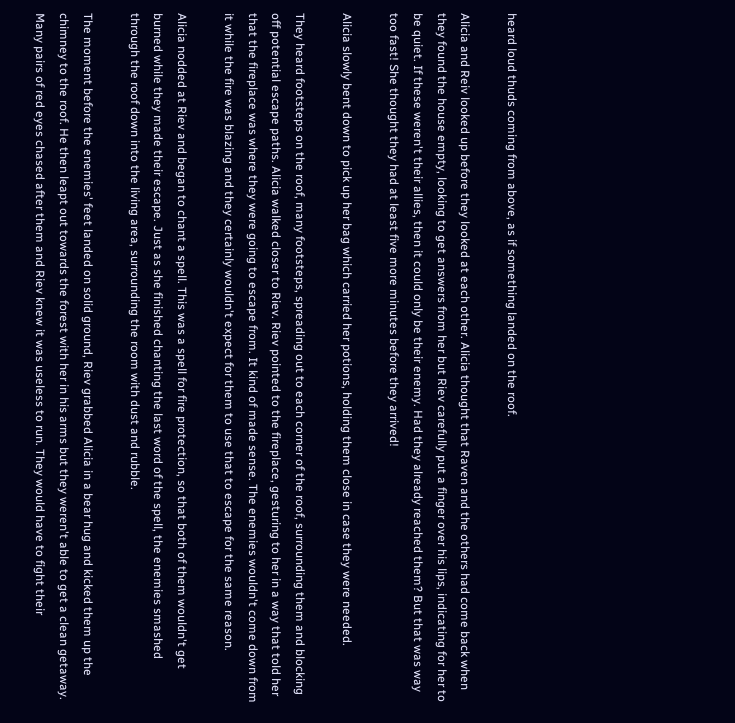heard loud thuds coming from above, as if something landed on the roof.

Alicia and Reiv looked up before they looked at each other. Alicia thought that Raven and the others had come back when they found the house empty, looking to get answers from her but Riev carefully put a finger over his lips, indicating for her to be quiet. If these weren't their allies, then it could only be their enemy. Had they already reached them? But that was way too fast! She thought they had at least five more minutes before they arrived!

Alicia slowly bent down to pick up her bag which carried her potions, holding them close in case they were needed.

They heard footsteps on the roof, many footsteps, spreading out to each corner of the roof, surrounding them and blocking off potential escape paths. Alicia walked closer to Riev. Riev pointed to the fireplace, gesturing to her in a way that told her that the fireplace was where they were going to escape from. It kind of made sense. The enemies wouldn't come down from it while the fire was blazing and they certainly wouldn't expect for them to use that to escape for the same reason.

Alicia nodded at Riev and began to chant a spell. This was a spell for fire protection, so that both of them wouldn't get burned while they made their escape. Just as she finished chanting the last word of the spell, the enemies smashed through the roof down into the living area, surrounding the room with dust and rubble.

The moment before the enemies' feet landed on solid ground, Riev grabbed Alicia in a bear hug and kicked them up the chimney to the roof. He then leapt out towards the forest with her in his arms but they weren't able to get a clean getaway. Many pairs of red eyes chased after them and Riev knew it was useless to run. They would have to fight their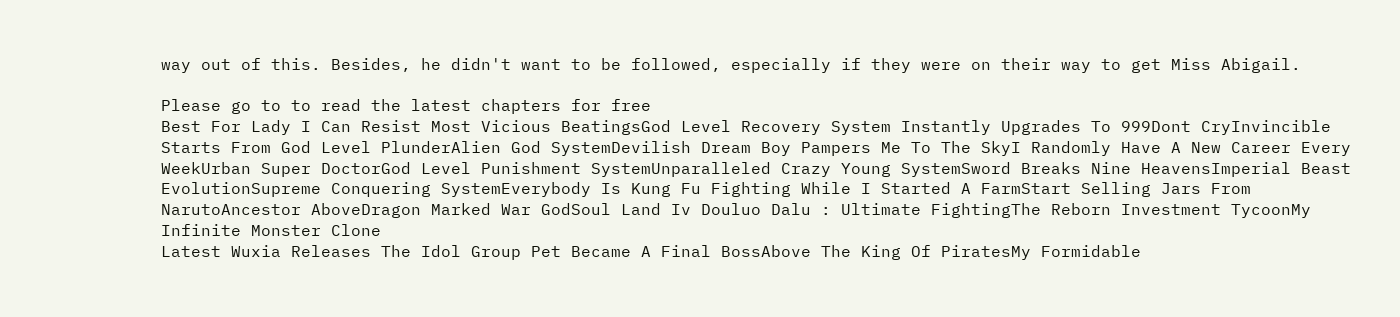way out of this. Besides, he didn't want to be followed, especially if they were on their way to get Miss Abigail.

Please go to to read the latest chapters for free
Best For Lady I Can Resist Most Vicious BeatingsGod Level Recovery System Instantly Upgrades To 999Dont CryInvincible Starts From God Level PlunderAlien God SystemDevilish Dream Boy Pampers Me To The SkyI Randomly Have A New Career Every WeekUrban Super DoctorGod Level Punishment SystemUnparalleled Crazy Young SystemSword Breaks Nine HeavensImperial Beast EvolutionSupreme Conquering SystemEverybody Is Kung Fu Fighting While I Started A FarmStart Selling Jars From NarutoAncestor AboveDragon Marked War GodSoul Land Iv Douluo Dalu : Ultimate FightingThe Reborn Investment TycoonMy Infinite Monster Clone
Latest Wuxia Releases The Idol Group Pet Became A Final BossAbove The King Of PiratesMy Formidable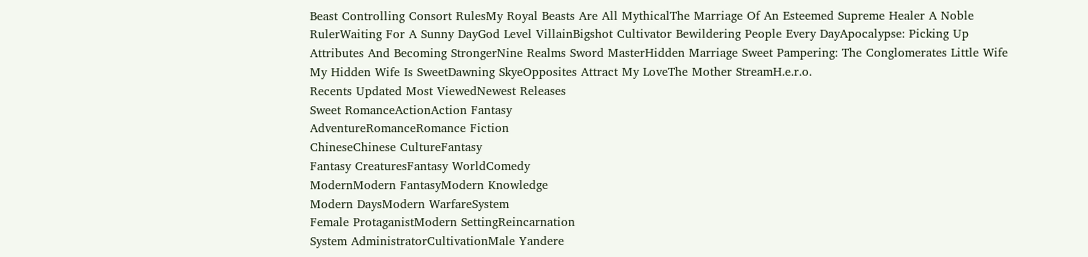Beast Controlling Consort RulesMy Royal Beasts Are All MythicalThe Marriage Of An Esteemed Supreme Healer A Noble RulerWaiting For A Sunny DayGod Level VillainBigshot Cultivator Bewildering People Every DayApocalypse: Picking Up Attributes And Becoming StrongerNine Realms Sword MasterHidden Marriage Sweet Pampering: The Conglomerates Little Wife My Hidden Wife Is SweetDawning SkyeOpposites Attract My LoveThe Mother StreamH.e.r.o.
Recents Updated Most ViewedNewest Releases
Sweet RomanceActionAction Fantasy
AdventureRomanceRomance Fiction
ChineseChinese CultureFantasy
Fantasy CreaturesFantasy WorldComedy
ModernModern FantasyModern Knowledge
Modern DaysModern WarfareSystem
Female ProtaganistModern SettingReincarnation
System AdministratorCultivationMale Yandere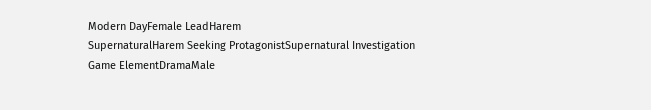Modern DayFemale LeadHarem
SupernaturalHarem Seeking ProtagonistSupernatural Investigation
Game ElementDramaMale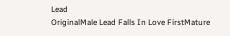Lead
OriginalMale Lead Falls In Love FirstMature